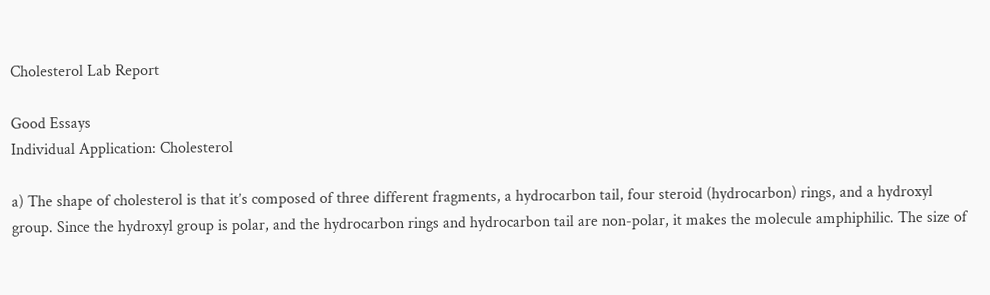Cholesterol Lab Report

Good Essays
Individual Application: Cholesterol

a) The shape of cholesterol is that it’s composed of three different fragments, a hydrocarbon tail, four steroid (hydrocarbon) rings, and a hydroxyl group. Since the hydroxyl group is polar, and the hydrocarbon rings and hydrocarbon tail are non-polar, it makes the molecule amphiphilic. The size of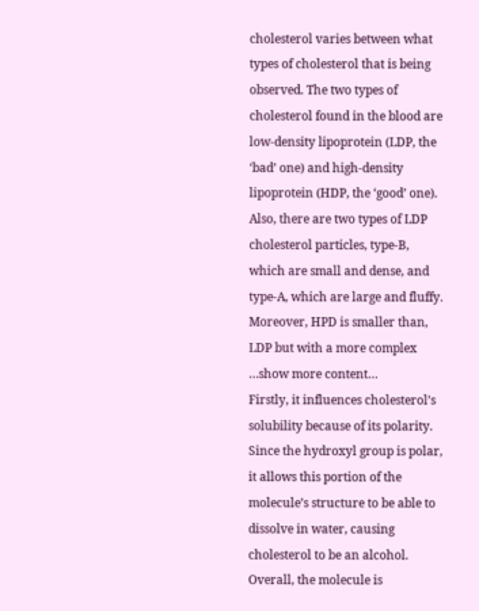cholesterol varies between what types of cholesterol that is being observed. The two types of cholesterol found in the blood are low-density lipoprotein (LDP, the ‘bad’ one) and high-density lipoprotein (HDP, the ‘good’ one). Also, there are two types of LDP cholesterol particles, type-B, which are small and dense, and type-A, which are large and fluffy. Moreover, HPD is smaller than, LDP but with a more complex
…show more content…
Firstly, it influences cholesterol’s solubility because of its polarity. Since the hydroxyl group is polar, it allows this portion of the molecule’s structure to be able to dissolve in water, causing cholesterol to be an alcohol. Overall, the molecule is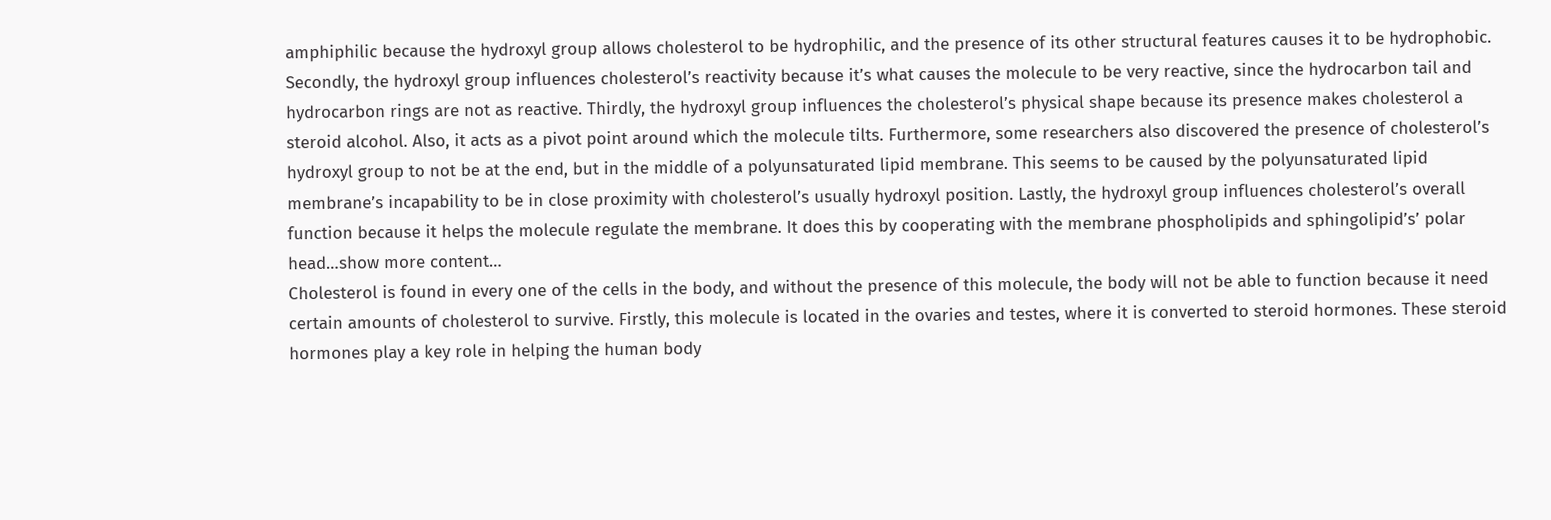amphiphilic because the hydroxyl group allows cholesterol to be hydrophilic, and the presence of its other structural features causes it to be hydrophobic. Secondly, the hydroxyl group influences cholesterol’s reactivity because it’s what causes the molecule to be very reactive, since the hydrocarbon tail and hydrocarbon rings are not as reactive. Thirdly, the hydroxyl group influences the cholesterol’s physical shape because its presence makes cholesterol a steroid alcohol. Also, it acts as a pivot point around which the molecule tilts. Furthermore, some researchers also discovered the presence of cholesterol’s hydroxyl group to not be at the end, but in the middle of a polyunsaturated lipid membrane. This seems to be caused by the polyunsaturated lipid membrane’s incapability to be in close proximity with cholesterol’s usually hydroxyl position. Lastly, the hydroxyl group influences cholesterol’s overall function because it helps the molecule regulate the membrane. It does this by cooperating with the membrane phospholipids and sphingolipid’s’ polar head…show more content…
Cholesterol is found in every one of the cells in the body, and without the presence of this molecule, the body will not be able to function because it need certain amounts of cholesterol to survive. Firstly, this molecule is located in the ovaries and testes, where it is converted to steroid hormones. These steroid hormones play a key role in helping the human body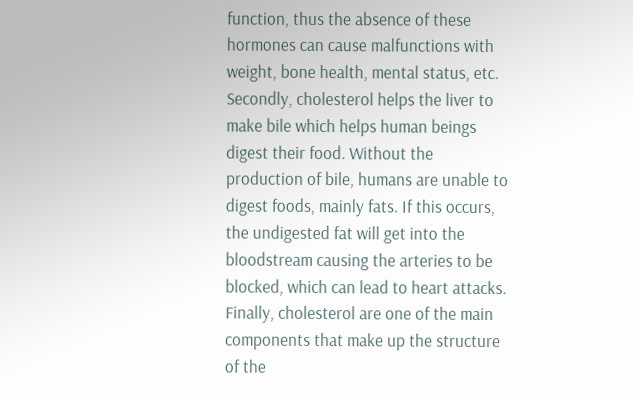function, thus the absence of these hormones can cause malfunctions with weight, bone health, mental status, etc. Secondly, cholesterol helps the liver to make bile which helps human beings digest their food. Without the production of bile, humans are unable to digest foods, mainly fats. If this occurs, the undigested fat will get into the bloodstream causing the arteries to be blocked, which can lead to heart attacks. Finally, cholesterol are one of the main components that make up the structure of the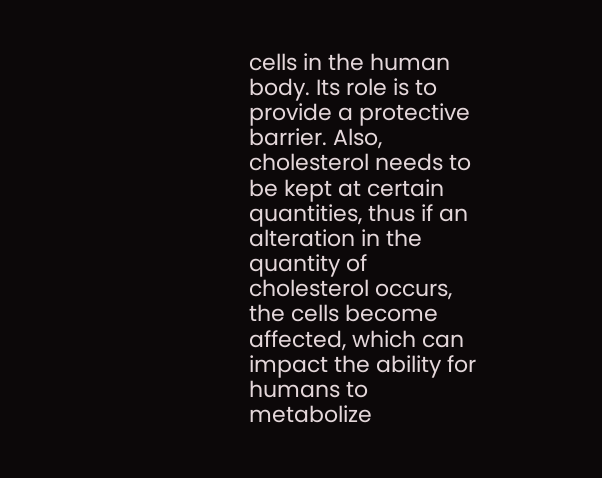cells in the human body. Its role is to provide a protective barrier. Also, cholesterol needs to be kept at certain quantities, thus if an alteration in the quantity of cholesterol occurs, the cells become affected, which can impact the ability for humans to metabolize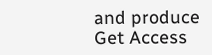and produce
Get Access